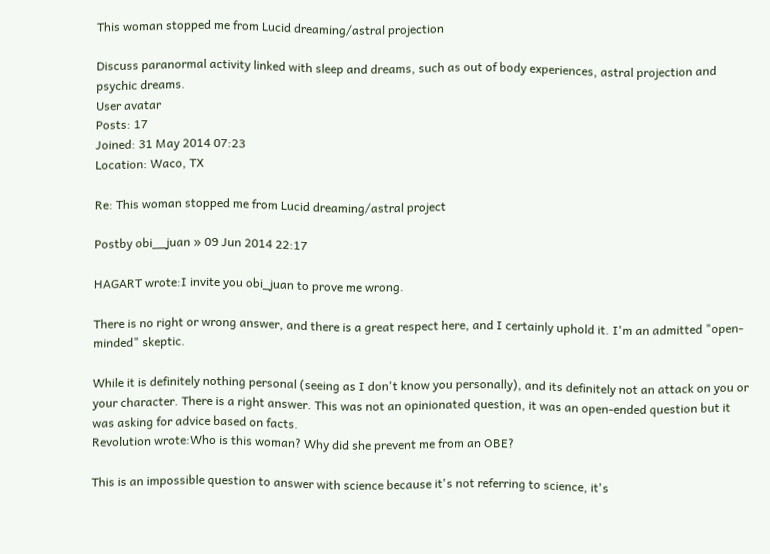This woman stopped me from Lucid dreaming/astral projection

Discuss paranormal activity linked with sleep and dreams, such as out of body experiences, astral projection and psychic dreams.
User avatar
Posts: 17
Joined: 31 May 2014 07:23
Location: Waco, TX

Re: This woman stopped me from Lucid dreaming/astral project

Postby obi__juan » 09 Jun 2014 22:17

HAGART wrote:I invite you obi_juan to prove me wrong.

There is no right or wrong answer, and there is a great respect here, and I certainly uphold it. I'm an admitted "open-minded" skeptic.

While it is definitely nothing personal (seeing as I don't know you personally), and its definitely not an attack on you or your character. There is a right answer. This was not an opinionated question, it was an open-ended question but it was asking for advice based on facts.
Revolution wrote:Who is this woman? Why did she prevent me from an OBE?

This is an impossible question to answer with science because it's not referring to science, it's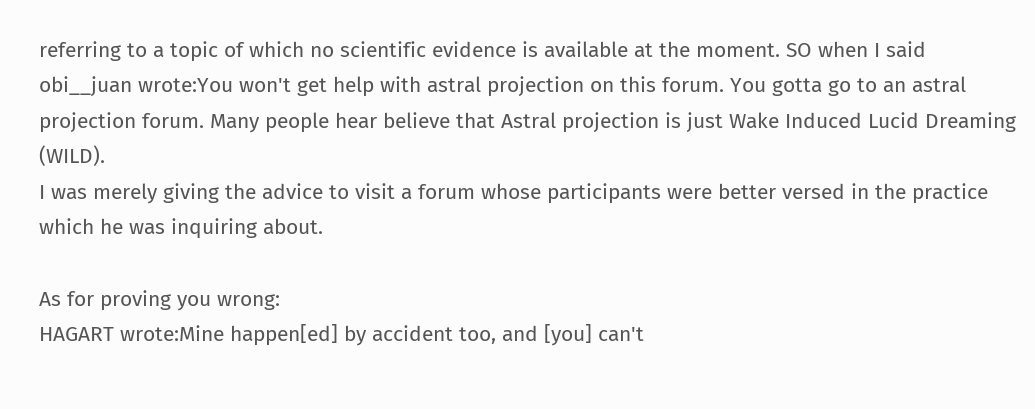referring to a topic of which no scientific evidence is available at the moment. SO when I said
obi__juan wrote:You won't get help with astral projection on this forum. You gotta go to an astral projection forum. Many people hear believe that Astral projection is just Wake Induced Lucid Dreaming (WILD).
I was merely giving the advice to visit a forum whose participants were better versed in the practice which he was inquiring about.

As for proving you wrong:
HAGART wrote:Mine happen[ed] by accident too, and [you] can't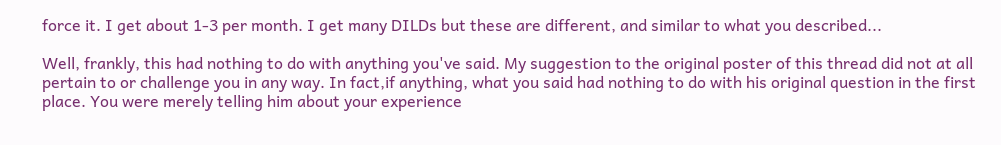force it. I get about 1-3 per month. I get many DILDs but these are different, and similar to what you described...

Well, frankly, this had nothing to do with anything you've said. My suggestion to the original poster of this thread did not at all pertain to or challenge you in any way. In fact,if anything, what you said had nothing to do with his original question in the first place. You were merely telling him about your experience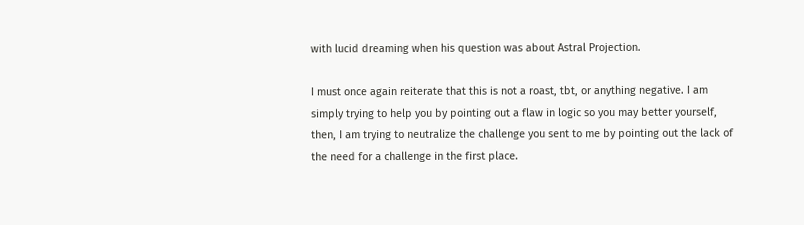with lucid dreaming when his question was about Astral Projection.

I must once again reiterate that this is not a roast, tbt, or anything negative. I am simply trying to help you by pointing out a flaw in logic so you may better yourself, then, I am trying to neutralize the challenge you sent to me by pointing out the lack of the need for a challenge in the first place.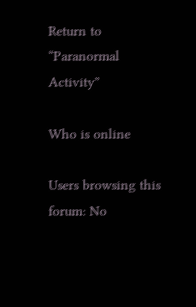Return to “Paranormal Activity”

Who is online

Users browsing this forum: No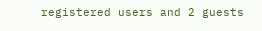registered users and 2 guests